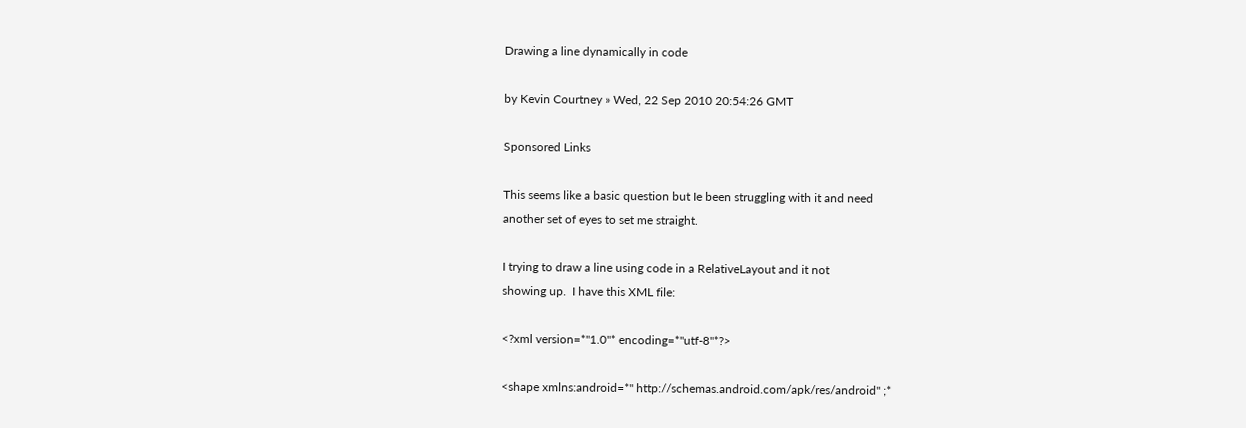Drawing a line dynamically in code

by Kevin Courtney » Wed, 22 Sep 2010 20:54:26 GMT

Sponsored Links

This seems like a basic question but Ie been struggling with it and need
another set of eyes to set me straight.

I trying to draw a line using code in a RelativeLayout and it not
showing up.  I have this XML file:

<?xml version=*"1.0"* encoding=*"utf-8"*?>

<shape xmlns:android=*" http://schemas.android.com/apk/res/android" ;*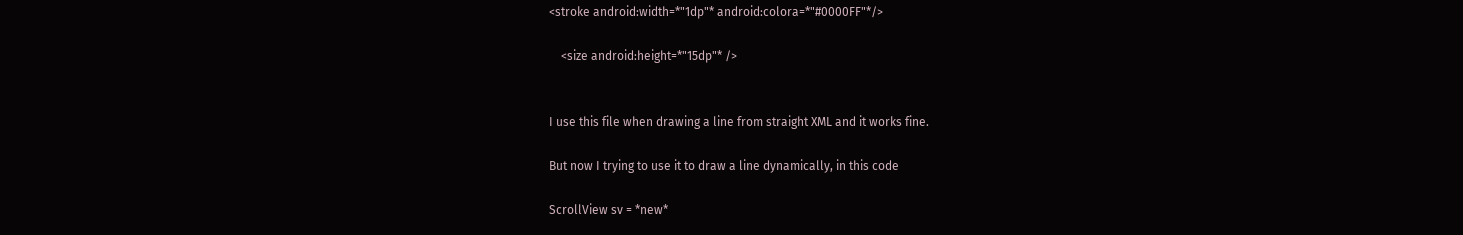<stroke android:width=*"1dp"* android:colora=*"#0000FF"*/>

    <size android:height=*"15dp"* />


I use this file when drawing a line from straight XML and it works fine.

But now I trying to use it to draw a line dynamically, in this code

ScrollView sv = *new*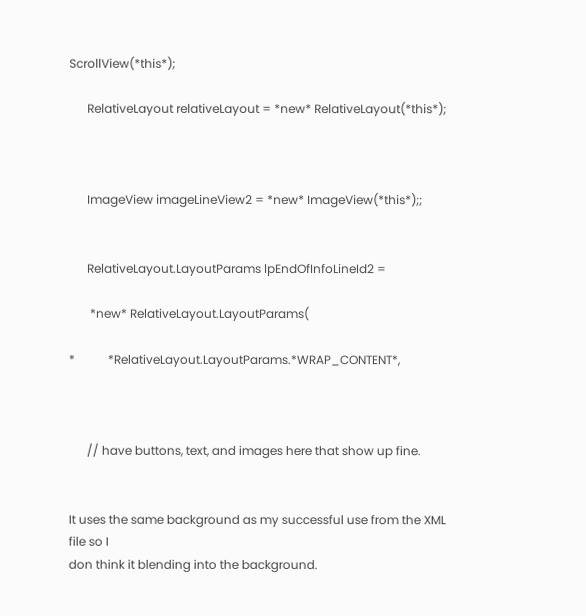ScrollView(*this*);

      RelativeLayout relativeLayout = *new* RelativeLayout(*this*);



      ImageView imageLineView2 = *new* ImageView(*this*);;


      RelativeLayout.LayoutParams lpEndOfInfoLineId2 =

       *new* RelativeLayout.LayoutParams(

*           *RelativeLayout.LayoutParams.*WRAP_CONTENT*,



      // have buttons, text, and images here that show up fine.


It uses the same background as my successful use from the XML file so I
don think it blending into the background.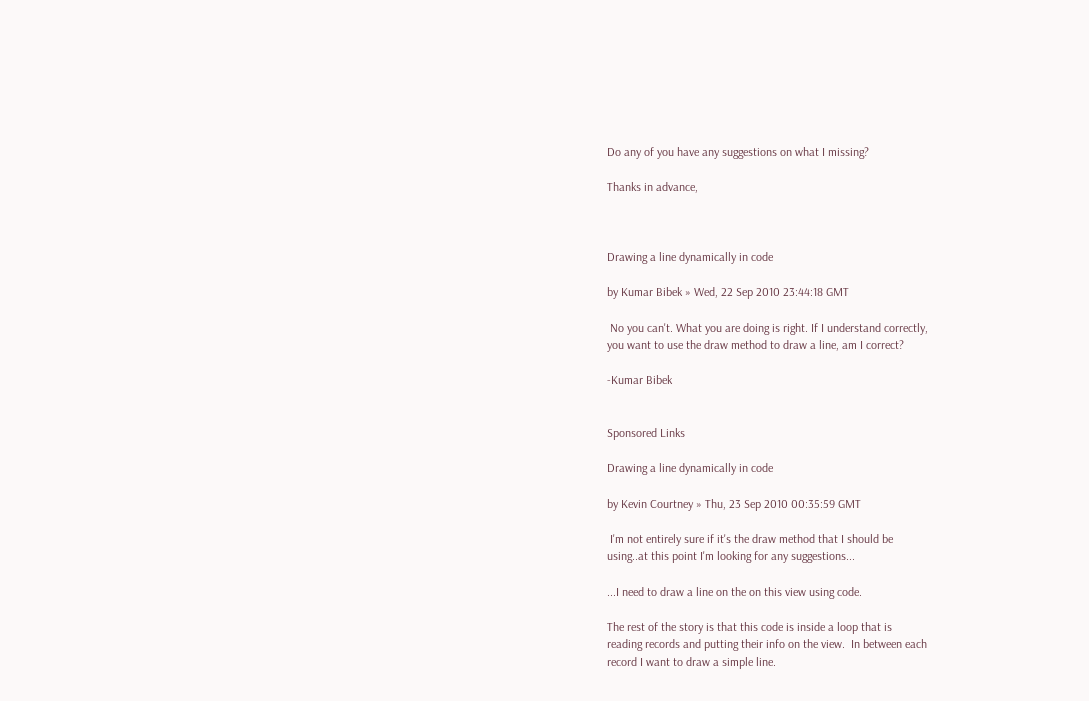Do any of you have any suggestions on what I missing?

Thanks in advance,



Drawing a line dynamically in code

by Kumar Bibek » Wed, 22 Sep 2010 23:44:18 GMT

 No you can't. What you are doing is right. If I understand correctly,
you want to use the draw method to draw a line, am I correct?

-Kumar Bibek


Sponsored Links

Drawing a line dynamically in code

by Kevin Courtney » Thu, 23 Sep 2010 00:35:59 GMT

 I'm not entirely sure if it's the draw method that I should be
using..at this point I'm looking for any suggestions...

...I need to draw a line on the on this view using code.

The rest of the story is that this code is inside a loop that is
reading records and putting their info on the view.  In between each
record I want to draw a simple line.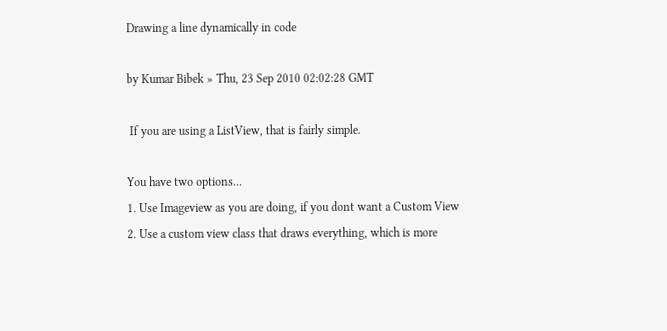Drawing a line dynamically in code

by Kumar Bibek » Thu, 23 Sep 2010 02:02:28 GMT

 If you are using a ListView, that is fairly simple.

You have two options...
1. Use Imageview as you are doing, if you dont want a Custom View
2. Use a custom view class that draws everything, which is more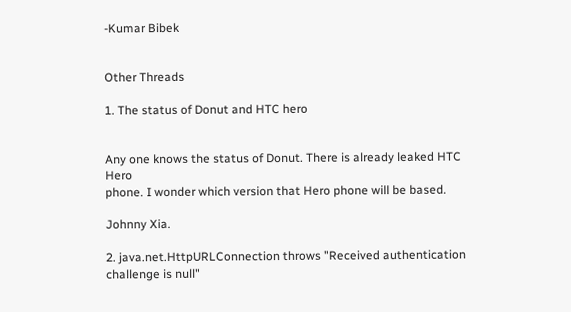-Kumar Bibek


Other Threads

1. The status of Donut and HTC hero


Any one knows the status of Donut. There is already leaked HTC Hero
phone. I wonder which version that Hero phone will be based.

Johnny Xia.

2. java.net.HttpURLConnection throws "Received authentication challenge is null"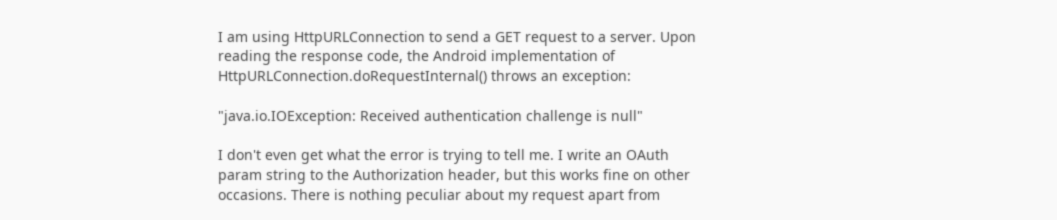I am using HttpURLConnection to send a GET request to a server. Upon
reading the response code, the Android implementation of
HttpURLConnection.doRequestInternal() throws an exception:

"java.io.IOException: Received authentication challenge is null"

I don't even get what the error is trying to tell me. I write an OAuth
param string to the Authorization header, but this works fine on other
occasions. There is nothing peculiar about my request apart from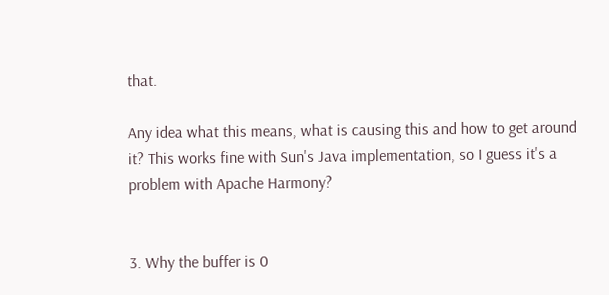that.

Any idea what this means, what is causing this and how to get around
it? This works fine with Sun's Java implementation, so I guess it's a
problem with Apache Harmony?


3. Why the buffer is 0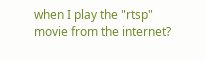when I play the "rtsp" movie from the internet?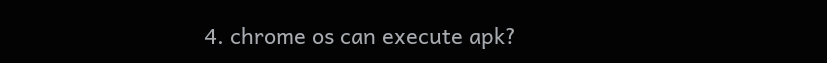4. chrome os can execute apk?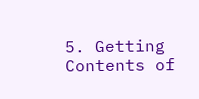5. Getting Contents of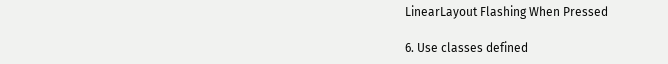LinearLayout Flashing When Pressed

6. Use classes defined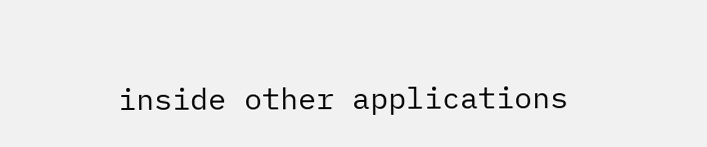inside other applications